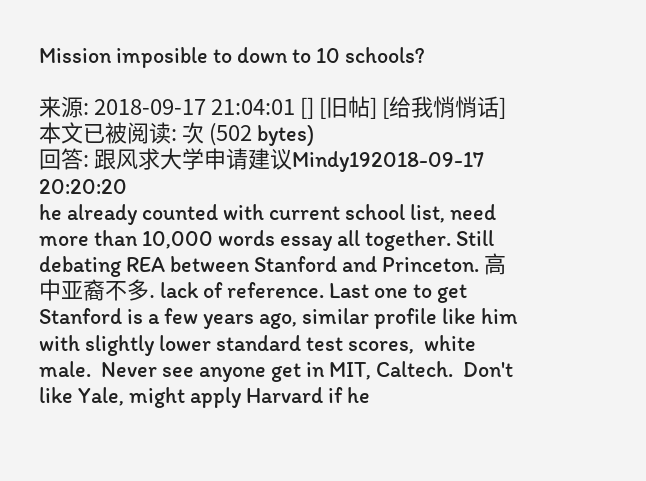Mission imposible to down to 10 schools?

来源: 2018-09-17 21:04:01 [] [旧帖] [给我悄悄话] 本文已被阅读: 次 (502 bytes)
回答: 跟风求大学申请建议Mindy192018-09-17 20:20:20
he already counted with current school list, need more than 10,000 words essay all together. Still debating REA between Stanford and Princeton. 高中亚裔不多. lack of reference. Last one to get Stanford is a few years ago, similar profile like him with slightly lower standard test scores,  white male.  Never see anyone get in MIT, Caltech.  Don't like Yale, might apply Harvard if he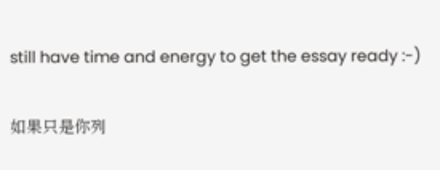still have time and energy to get the essay ready :-)


如果只是你列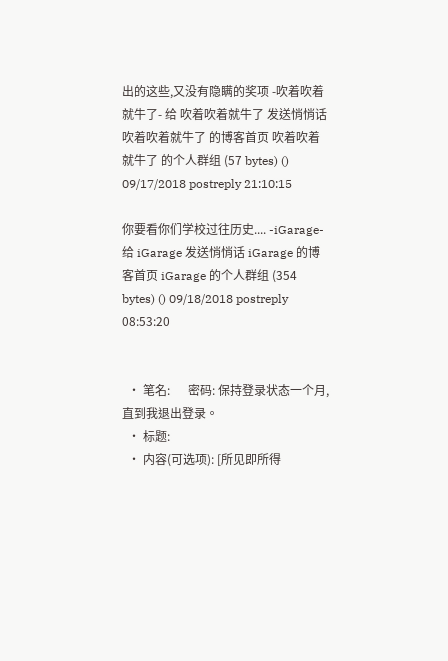出的这些,又没有隐瞒的奖项 -吹着吹着就牛了- 给 吹着吹着就牛了 发送悄悄话 吹着吹着就牛了 的博客首页 吹着吹着就牛了 的个人群组 (57 bytes) () 09/17/2018 postreply 21:10:15

你要看你们学校过往历史.... -iGarage- 给 iGarage 发送悄悄话 iGarage 的博客首页 iGarage 的个人群组 (354 bytes) () 09/18/2018 postreply 08:53:20


  • 笔名:      密码: 保持登录状态一个月,直到我退出登录。
  • 标题:
  • 内容(可选项): [所见即所得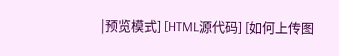|预览模式] [HTML源代码] [如何上传图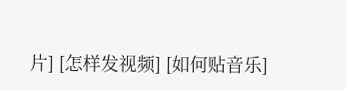片] [怎样发视频] [如何贴音乐]